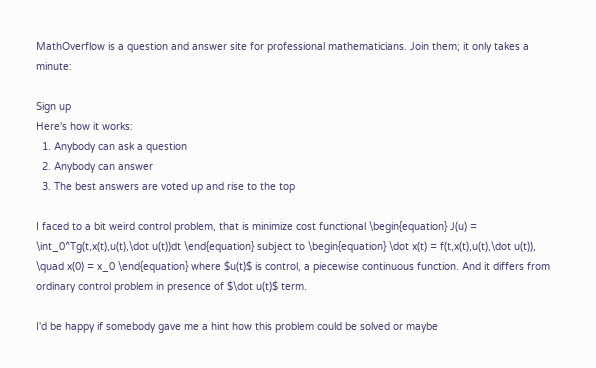MathOverflow is a question and answer site for professional mathematicians. Join them; it only takes a minute:

Sign up
Here's how it works:
  1. Anybody can ask a question
  2. Anybody can answer
  3. The best answers are voted up and rise to the top

I faced to a bit weird control problem, that is minimize cost functional \begin{equation} J(u) = \int_0^Tg(t,x(t),u(t),\dot u(t))dt \end{equation} subject to \begin{equation} \dot x(t) = f(t,x(t),u(t),\dot u(t)), \quad x(0) = x_0 \end{equation} where $u(t)$ is control, a piecewise continuous function. And it differs from ordinary control problem in presence of $\dot u(t)$ term.

I'd be happy if somebody gave me a hint how this problem could be solved or maybe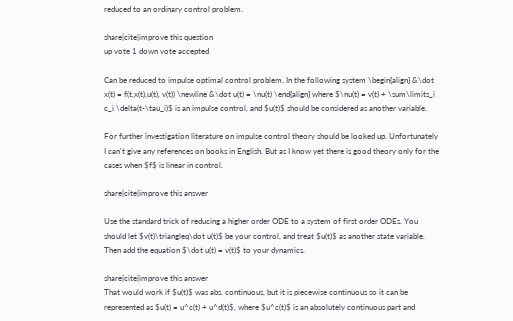reduced to an ordinary control problem.

share|cite|improve this question
up vote 1 down vote accepted

Can be reduced to impulse optimal control problem. In the following system \begin{align} &\dot x(t) = f(t,x(t),u(t), v(t)) \newline &\dot u(t) = \nu(t) \end{align} where $\nu(t) = v(t) + \sum\limits_i c_i \delta(t-\tau_i)$ is an impulse control, and $u(t)$ should be considered as another variable.

For further investigation literature on impulse control theory should be looked up. Unfortunately I can't give any references on books in English. But as I know yet there is good theory only for the cases when $f$ is linear in control.

share|cite|improve this answer

Use the standard trick of reducing a higher order ODE to a system of first order ODEs. You should let $v(t)\triangleq\dot u(t)$ be your control, and treat $u(t)$ as another state variable. Then add the equation $\dot u(t) = v(t)$ to your dynamics.

share|cite|improve this answer
That would work if $u(t)$ was abs. continuous, but it is piecewise continuous so it can be represented as $u(t) = u^c(t) + u^d(t)$, where $u^c(t)$ is an absolutely continuous part and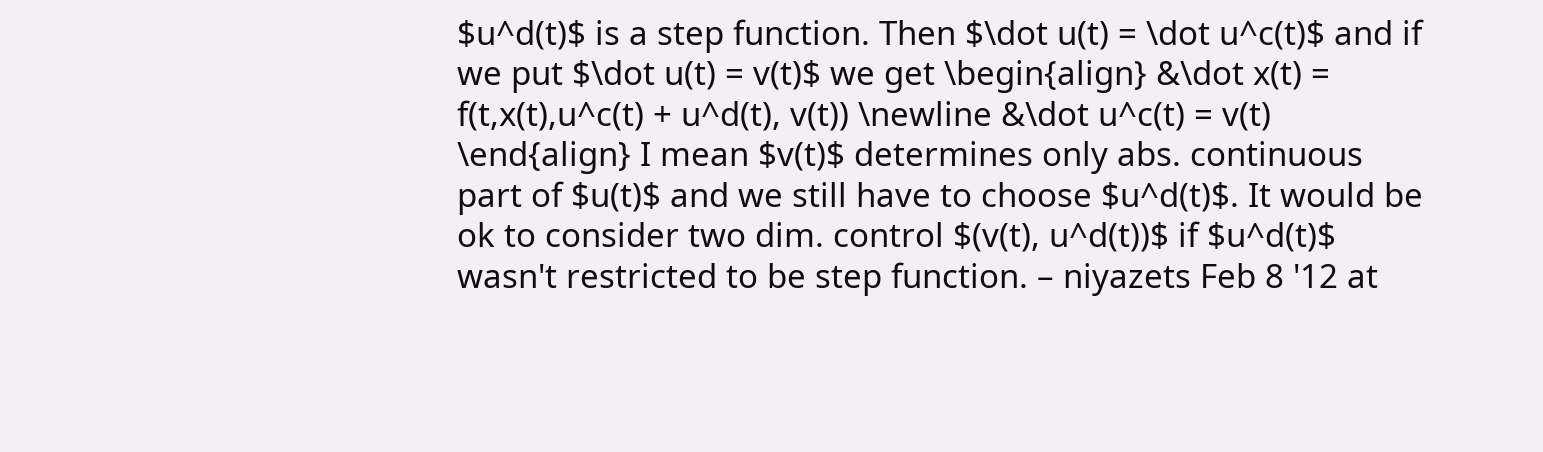$u^d(t)$ is a step function. Then $\dot u(t) = \dot u^c(t)$ and if we put $\dot u(t) = v(t)$ we get \begin{align} &\dot x(t) = f(t,x(t),u^c(t) + u^d(t), v(t)) \newline &\dot u^c(t) = v(t) \end{align} I mean $v(t)$ determines only abs. continuous part of $u(t)$ and we still have to choose $u^d(t)$. It would be ok to consider two dim. control $(v(t), u^d(t))$ if $u^d(t)$ wasn't restricted to be step function. – niyazets Feb 8 '12 at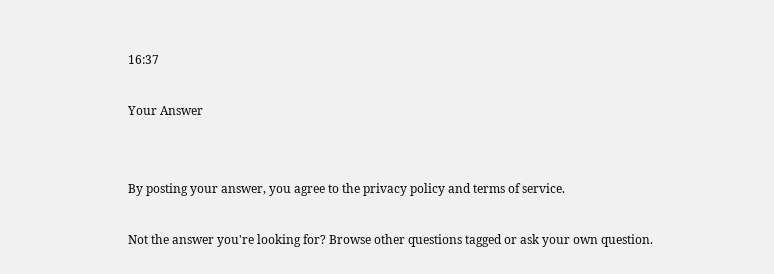16:37

Your Answer


By posting your answer, you agree to the privacy policy and terms of service.

Not the answer you're looking for? Browse other questions tagged or ask your own question.